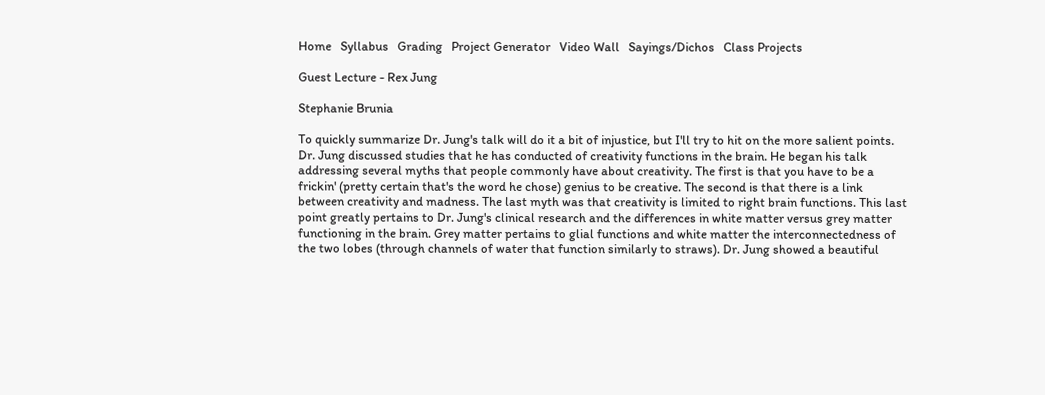Home   Syllabus   Grading   Project Generator   Video Wall   Sayings/Dichos   Class Projects

Guest Lecture - Rex Jung

Stephanie Brunia

To quickly summarize Dr. Jung's talk will do it a bit of injustice, but I'll try to hit on the more salient points. Dr. Jung discussed studies that he has conducted of creativity functions in the brain. He began his talk addressing several myths that people commonly have about creativity. The first is that you have to be a frickin' (pretty certain that's the word he chose) genius to be creative. The second is that there is a link between creativity and madness. The last myth was that creativity is limited to right brain functions. This last point greatly pertains to Dr. Jung's clinical research and the differences in white matter versus grey matter functioning in the brain. Grey matter pertains to glial functions and white matter the interconnectedness of the two lobes (through channels of water that function similarly to straws). Dr. Jung showed a beautiful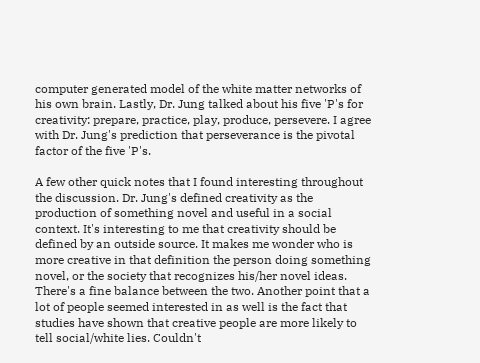computer generated model of the white matter networks of his own brain. Lastly, Dr. Jung talked about his five 'P's for creativity: prepare, practice, play, produce, persevere. I agree with Dr. Jung's prediction that perseverance is the pivotal factor of the five 'P's.

A few other quick notes that I found interesting throughout the discussion. Dr. Jung's defined creativity as the production of something novel and useful in a social context. It's interesting to me that creativity should be defined by an outside source. It makes me wonder who is more creative in that definition the person doing something novel, or the society that recognizes his/her novel ideas. There's a fine balance between the two. Another point that a lot of people seemed interested in as well is the fact that studies have shown that creative people are more likely to tell social/white lies. Couldn't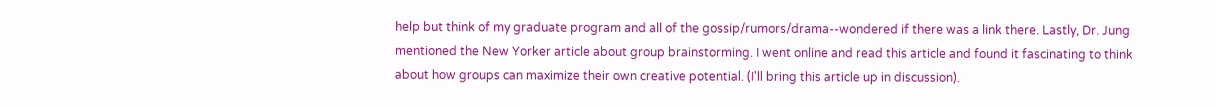help but think of my graduate program and all of the gossip/rumors/drama--wondered if there was a link there. Lastly, Dr. Jung mentioned the New Yorker article about group brainstorming. I went online and read this article and found it fascinating to think about how groups can maximize their own creative potential. (I'll bring this article up in discussion).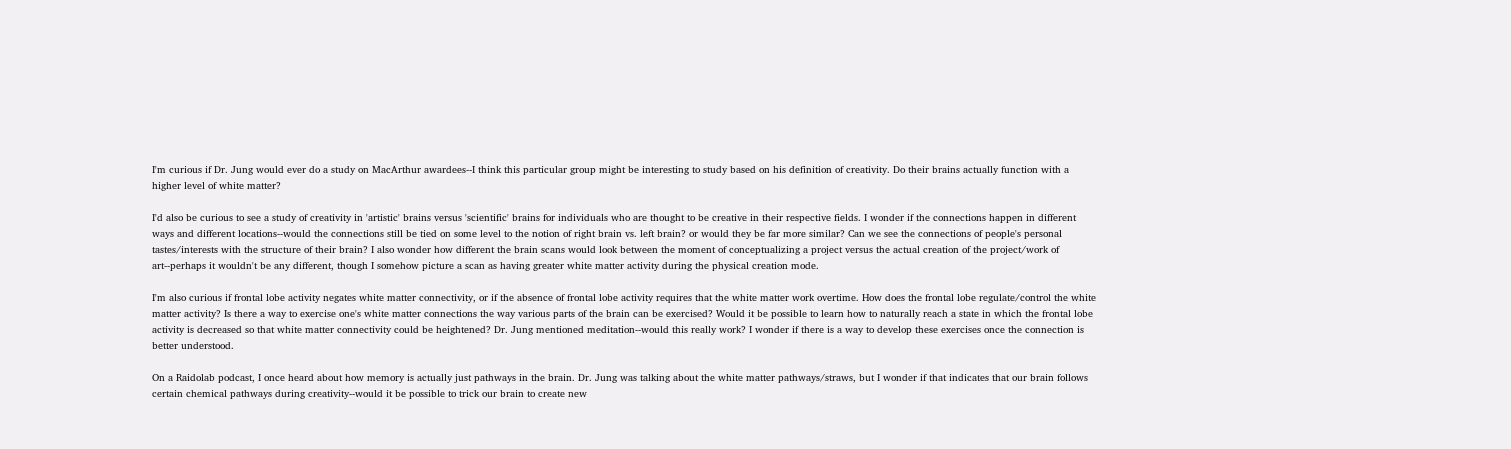I'm curious if Dr. Jung would ever do a study on MacArthur awardees--I think this particular group might be interesting to study based on his definition of creativity. Do their brains actually function with a higher level of white matter?

I'd also be curious to see a study of creativity in 'artistic' brains versus 'scientific' brains for individuals who are thought to be creative in their respective fields. I wonder if the connections happen in different ways and different locations--would the connections still be tied on some level to the notion of right brain vs. left brain? or would they be far more similar? Can we see the connections of people's personal tastes/interests with the structure of their brain? I also wonder how different the brain scans would look between the moment of conceptualizing a project versus the actual creation of the project/work of art--perhaps it wouldn't be any different, though I somehow picture a scan as having greater white matter activity during the physical creation mode.

I'm also curious if frontal lobe activity negates white matter connectivity, or if the absence of frontal lobe activity requires that the white matter work overtime. How does the frontal lobe regulate/control the white matter activity? Is there a way to exercise one's white matter connections the way various parts of the brain can be exercised? Would it be possible to learn how to naturally reach a state in which the frontal lobe activity is decreased so that white matter connectivity could be heightened? Dr. Jung mentioned meditation--would this really work? I wonder if there is a way to develop these exercises once the connection is better understood.

On a Raidolab podcast, I once heard about how memory is actually just pathways in the brain. Dr. Jung was talking about the white matter pathways/straws, but I wonder if that indicates that our brain follows certain chemical pathways during creativity--would it be possible to trick our brain to create new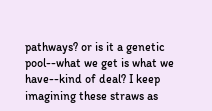pathways? or is it a genetic pool--what we get is what we have--kind of deal? I keep imagining these straws as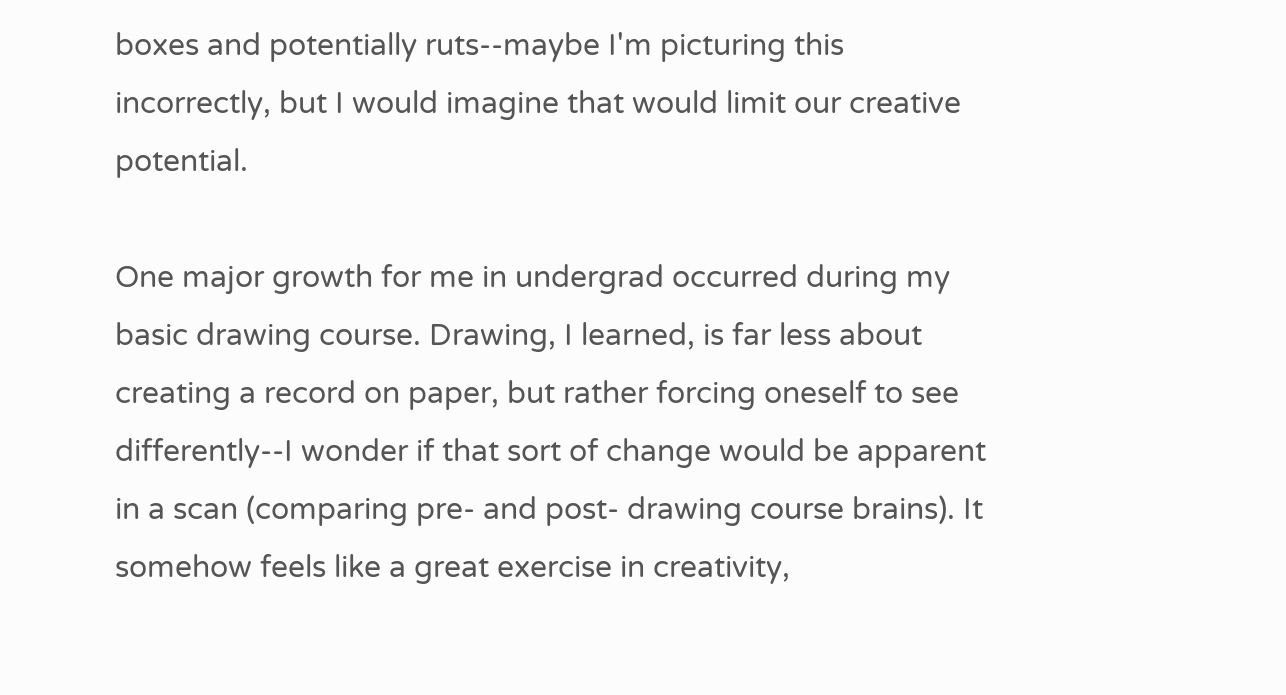boxes and potentially ruts--maybe I'm picturing this incorrectly, but I would imagine that would limit our creative potential.

One major growth for me in undergrad occurred during my basic drawing course. Drawing, I learned, is far less about creating a record on paper, but rather forcing oneself to see differently--I wonder if that sort of change would be apparent in a scan (comparing pre- and post- drawing course brains). It somehow feels like a great exercise in creativity,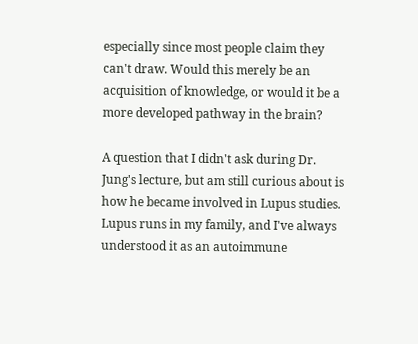especially since most people claim they can't draw. Would this merely be an acquisition of knowledge, or would it be a more developed pathway in the brain?

A question that I didn't ask during Dr. Jung's lecture, but am still curious about is how he became involved in Lupus studies. Lupus runs in my family, and I've always understood it as an autoimmune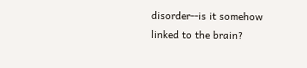disorder--is it somehow linked to the brain?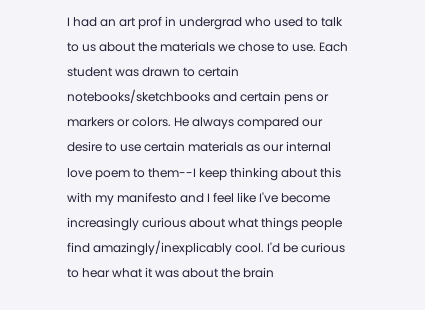I had an art prof in undergrad who used to talk to us about the materials we chose to use. Each student was drawn to certain notebooks/sketchbooks and certain pens or markers or colors. He always compared our desire to use certain materials as our internal love poem to them--I keep thinking about this with my manifesto and I feel like I've become increasingly curious about what things people find amazingly/inexplicably cool. I'd be curious to hear what it was about the brain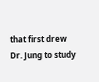that first drew Dr. Jung to study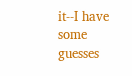it--I have some guesses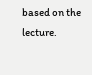based on the lecture.